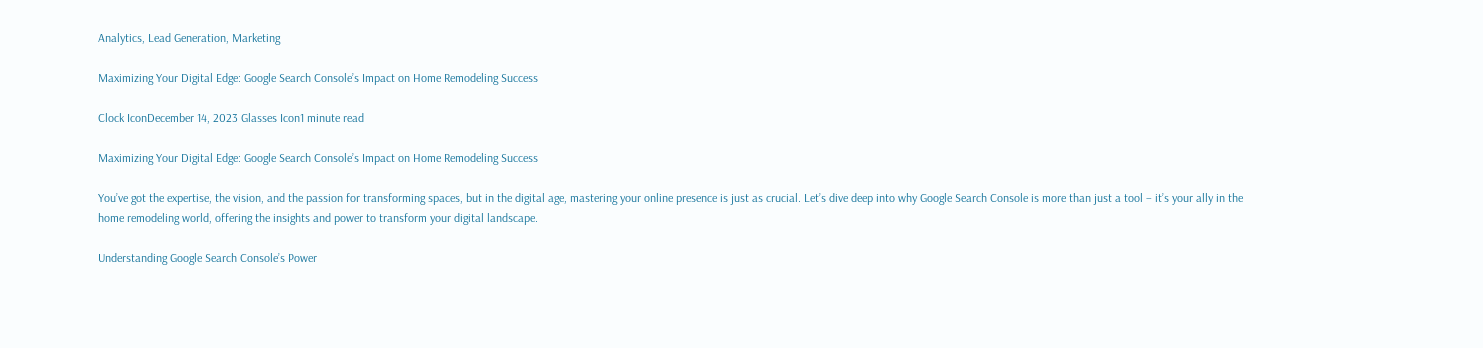Analytics, Lead Generation, Marketing

Maximizing Your Digital Edge: Google Search Console’s Impact on Home Remodeling Success

Clock IconDecember 14, 2023 Glasses Icon1 minute read

Maximizing Your Digital Edge: Google Search Console’s Impact on Home Remodeling Success

You’ve got the expertise, the vision, and the passion for transforming spaces, but in the digital age, mastering your online presence is just as crucial. Let’s dive deep into why Google Search Console is more than just a tool – it’s your ally in the home remodeling world, offering the insights and power to transform your digital landscape.

Understanding Google Search Console’s Power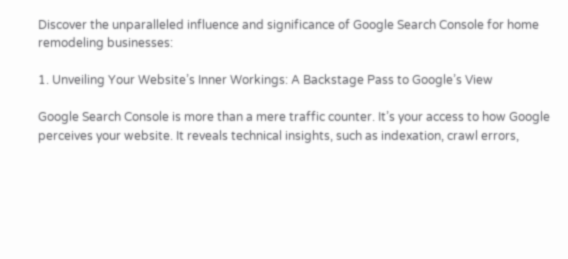Discover the unparalleled influence and significance of Google Search Console for home remodeling businesses:

1. Unveiling Your Website’s Inner Workings: A Backstage Pass to Google’s View

Google Search Console is more than a mere traffic counter. It’s your access to how Google perceives your website. It reveals technical insights, such as indexation, crawl errors,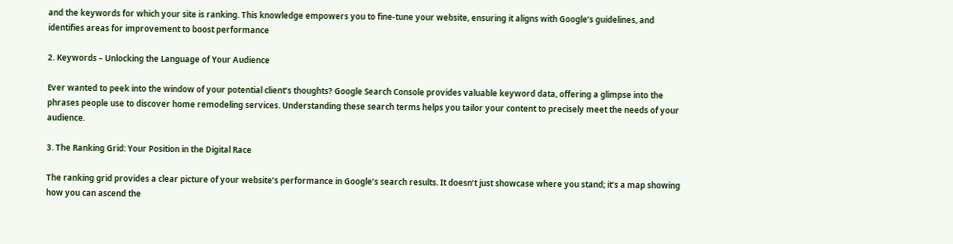and the keywords for which your site is ranking. This knowledge empowers you to fine-tune your website, ensuring it aligns with Google’s guidelines, and identifies areas for improvement to boost performance

2. Keywords – Unlocking the Language of Your Audience

Ever wanted to peek into the window of your potential client’s thoughts? Google Search Console provides valuable keyword data, offering a glimpse into the phrases people use to discover home remodeling services. Understanding these search terms helps you tailor your content to precisely meet the needs of your audience.

3. The Ranking Grid: Your Position in the Digital Race

The ranking grid provides a clear picture of your website’s performance in Google’s search results. It doesn’t just showcase where you stand; it’s a map showing how you can ascend the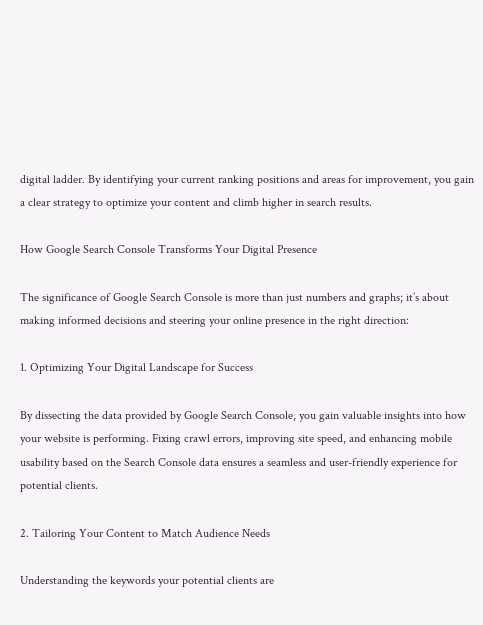digital ladder. By identifying your current ranking positions and areas for improvement, you gain a clear strategy to optimize your content and climb higher in search results.

How Google Search Console Transforms Your Digital Presence

The significance of Google Search Console is more than just numbers and graphs; it’s about making informed decisions and steering your online presence in the right direction:

1. Optimizing Your Digital Landscape for Success

By dissecting the data provided by Google Search Console, you gain valuable insights into how your website is performing. Fixing crawl errors, improving site speed, and enhancing mobile usability based on the Search Console data ensures a seamless and user-friendly experience for potential clients.

2. Tailoring Your Content to Match Audience Needs

Understanding the keywords your potential clients are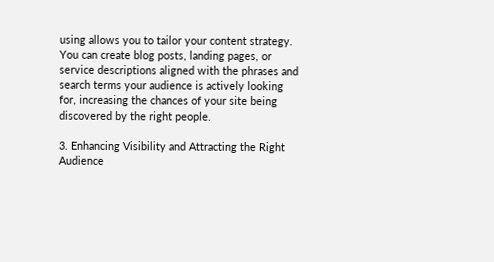using allows you to tailor your content strategy. You can create blog posts, landing pages, or service descriptions aligned with the phrases and search terms your audience is actively looking for, increasing the chances of your site being discovered by the right people.

3. Enhancing Visibility and Attracting the Right Audience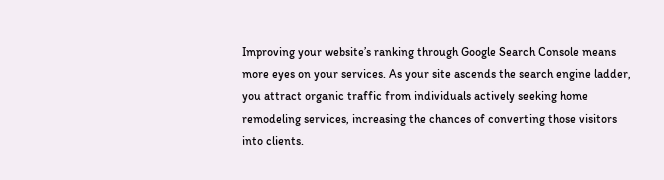Improving your website’s ranking through Google Search Console means more eyes on your services. As your site ascends the search engine ladder, you attract organic traffic from individuals actively seeking home remodeling services, increasing the chances of converting those visitors into clients.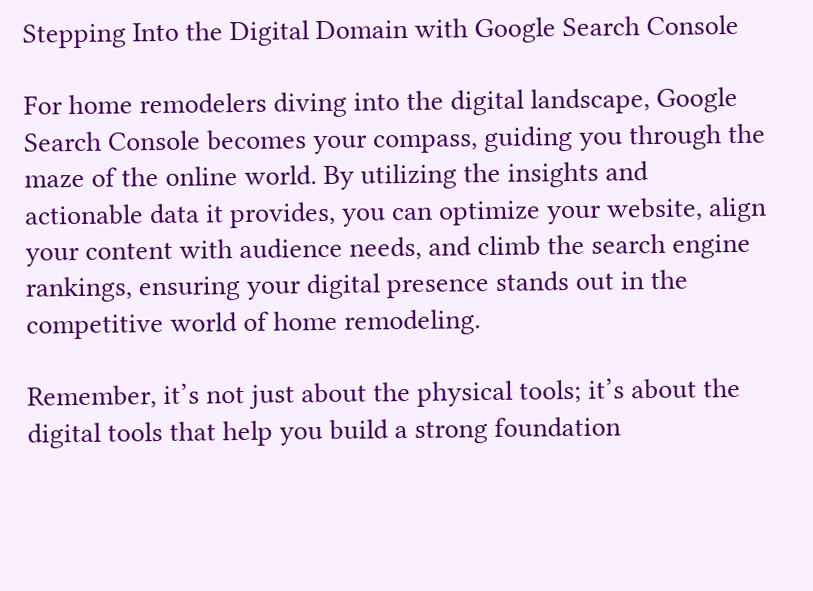Stepping Into the Digital Domain with Google Search Console

For home remodelers diving into the digital landscape, Google Search Console becomes your compass, guiding you through the maze of the online world. By utilizing the insights and actionable data it provides, you can optimize your website, align your content with audience needs, and climb the search engine rankings, ensuring your digital presence stands out in the competitive world of home remodeling.

Remember, it’s not just about the physical tools; it’s about the digital tools that help you build a strong foundation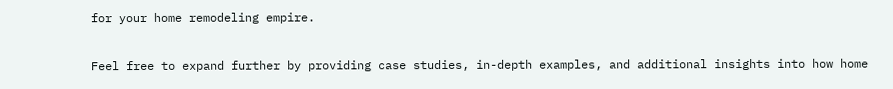for your home remodeling empire.

Feel free to expand further by providing case studies, in-depth examples, and additional insights into how home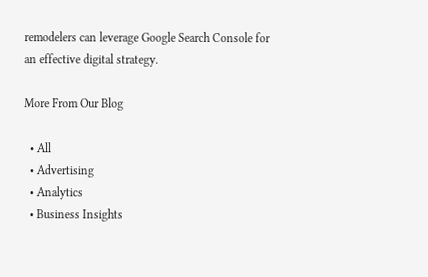remodelers can leverage Google Search Console for an effective digital strategy.

More From Our Blog

  • All
  • Advertising
  • Analytics
  • Business Insights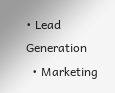• Lead Generation
  • Marketing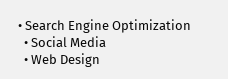• Search Engine Optimization
  • Social Media
  • Web Design